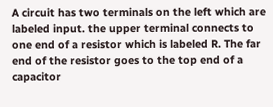A circuit has two terminals on the left which are labeled input. the upper terminal connects to one end of a resistor which is labeled R. The far end of the resistor goes to the top end of a capacitor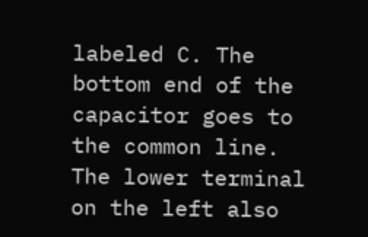labeled C. The bottom end of the capacitor goes to the common line. The lower terminal on the left also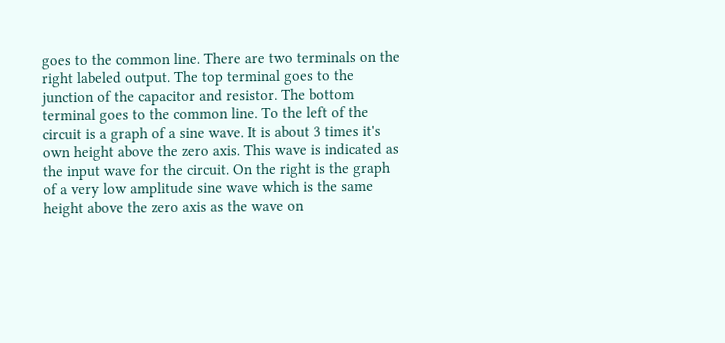goes to the common line. There are two terminals on the right labeled output. The top terminal goes to the junction of the capacitor and resistor. The bottom terminal goes to the common line. To the left of the circuit is a graph of a sine wave. It is about 3 times it's own height above the zero axis. This wave is indicated as the input wave for the circuit. On the right is the graph of a very low amplitude sine wave which is the same height above the zero axis as the wave on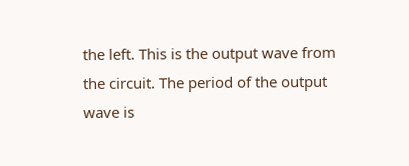the left. This is the output wave from the circuit. The period of the output wave is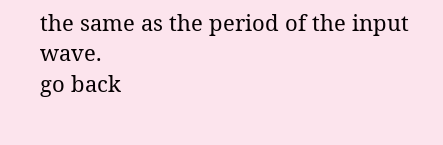the same as the period of the input wave.
go back